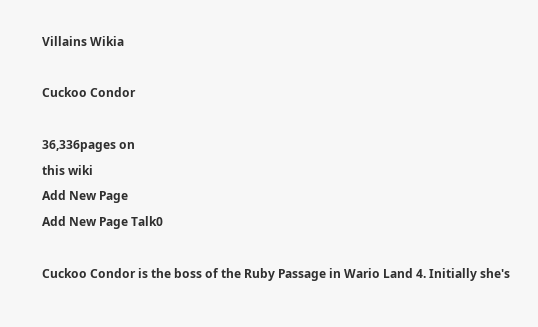Villains Wikia

Cuckoo Condor

36,336pages on
this wiki
Add New Page
Add New Page Talk0

Cuckoo Condor is the boss of the Ruby Passage in Wario Land 4. Initially she's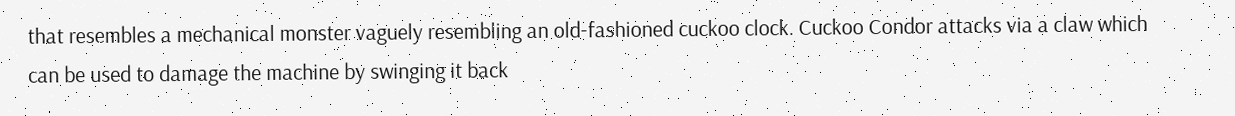that resembles a mechanical monster vaguely resembling an old-fashioned cuckoo clock. Cuckoo Condor attacks via a claw which can be used to damage the machine by swinging it back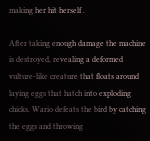making her hit herself .

After taking enough damage the machine is destroyed, revealing a deformed vulture-like creature that floats around laying eggs that hatch into exploding chicks. Wario defeats the bird by catching the eggs and throwing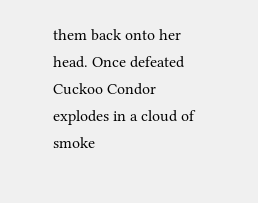them back onto her head. Once defeated Cuckoo Condor explodes in a cloud of smoke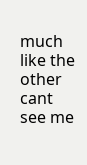much like the other cant see me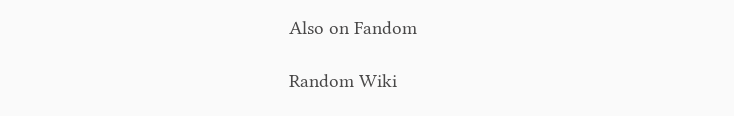Also on Fandom

Random Wiki